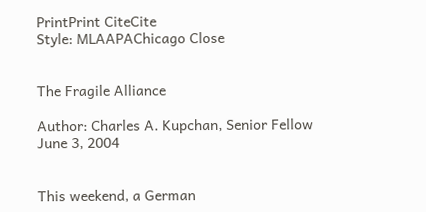PrintPrint CiteCite
Style: MLAAPAChicago Close


The Fragile Alliance

Author: Charles A. Kupchan, Senior Fellow
June 3, 2004


This weekend, a German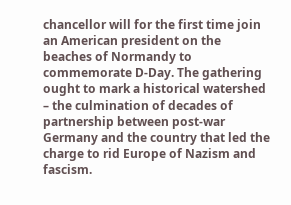chancellor will for the first time join an American president on the beaches of Normandy to commemorate D-Day. The gathering ought to mark a historical watershed – the culmination of decades of partnership between post-war Germany and the country that led the charge to rid Europe of Nazism and fascism.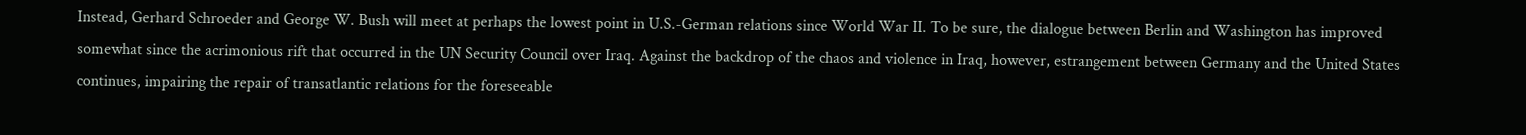Instead, Gerhard Schroeder and George W. Bush will meet at perhaps the lowest point in U.S.-German relations since World War II. To be sure, the dialogue between Berlin and Washington has improved somewhat since the acrimonious rift that occurred in the UN Security Council over Iraq. Against the backdrop of the chaos and violence in Iraq, however, estrangement between Germany and the United States continues, impairing the repair of transatlantic relations for the foreseeable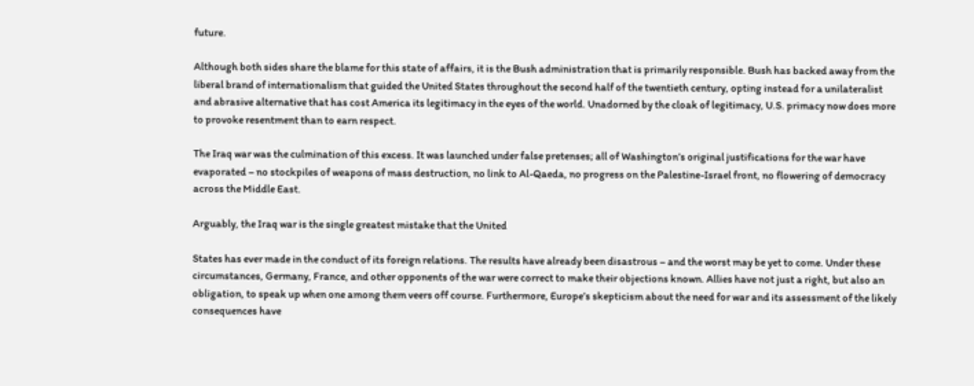future.

Although both sides share the blame for this state of affairs, it is the Bush administration that is primarily responsible. Bush has backed away from the liberal brand of internationalism that guided the United States throughout the second half of the twentieth century, opting instead for a unilateralist and abrasive alternative that has cost America its legitimacy in the eyes of the world. Unadorned by the cloak of legitimacy, U.S. primacy now does more to provoke resentment than to earn respect.

The Iraq war was the culmination of this excess. It was launched under false pretenses; all of Washington’s original justifications for the war have evaporated – no stockpiles of weapons of mass destruction, no link to Al-Qaeda, no progress on the Palestine-Israel front, no flowering of democracy across the Middle East.

Arguably, the Iraq war is the single greatest mistake that the United

States has ever made in the conduct of its foreign relations. The results have already been disastrous – and the worst may be yet to come. Under these circumstances, Germany, France, and other opponents of the war were correct to make their objections known. Allies have not just a right, but also an obligation, to speak up when one among them veers off course. Furthermore, Europe’s skepticism about the need for war and its assessment of the likely consequences have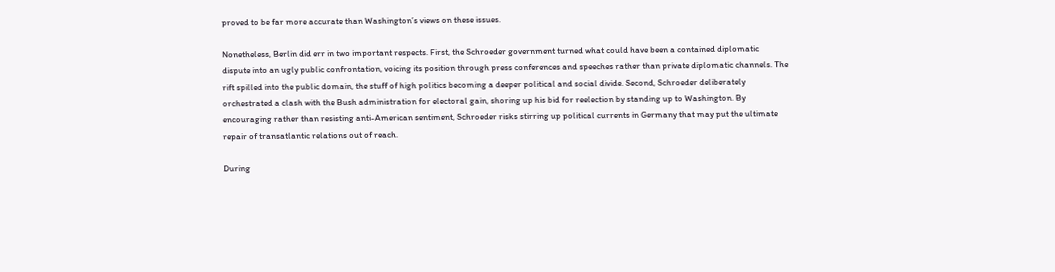proved to be far more accurate than Washington’s views on these issues.

Nonetheless, Berlin did err in two important respects. First, the Schroeder government turned what could have been a contained diplomatic dispute into an ugly public confrontation, voicing its position through press conferences and speeches rather than private diplomatic channels. The rift spilled into the public domain, the stuff of high politics becoming a deeper political and social divide. Second, Schroeder deliberately orchestrated a clash with the Bush administration for electoral gain, shoring up his bid for reelection by standing up to Washington. By encouraging rather than resisting anti-American sentiment, Schroeder risks stirring up political currents in Germany that may put the ultimate repair of transatlantic relations out of reach.

During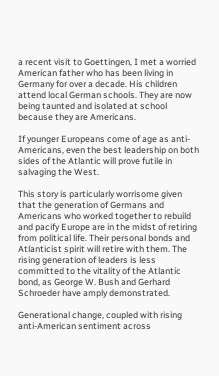a recent visit to Goettingen, I met a worried American father who has been living in Germany for over a decade. His children attend local German schools. They are now being taunted and isolated at school because they are Americans.

If younger Europeans come of age as anti-Americans, even the best leadership on both sides of the Atlantic will prove futile in salvaging the West.

This story is particularly worrisome given that the generation of Germans and Americans who worked together to rebuild and pacify Europe are in the midst of retiring from political life. Their personal bonds and Atlanticist spirit will retire with them. The rising generation of leaders is less committed to the vitality of the Atlantic bond, as George W. Bush and Gerhard Schroeder have amply demonstrated.

Generational change, coupled with rising anti-American sentiment across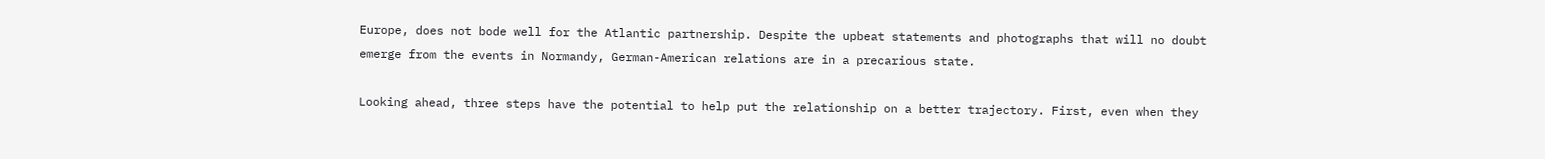Europe, does not bode well for the Atlantic partnership. Despite the upbeat statements and photographs that will no doubt emerge from the events in Normandy, German-American relations are in a precarious state.

Looking ahead, three steps have the potential to help put the relationship on a better trajectory. First, even when they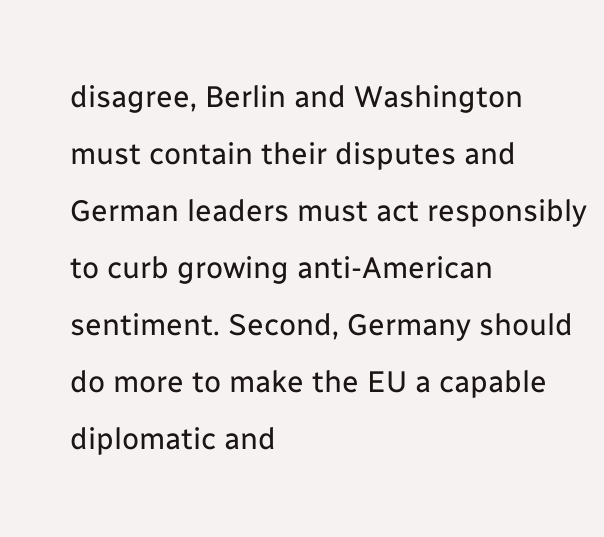disagree, Berlin and Washington must contain their disputes and German leaders must act responsibly to curb growing anti-American sentiment. Second, Germany should do more to make the EU a capable diplomatic and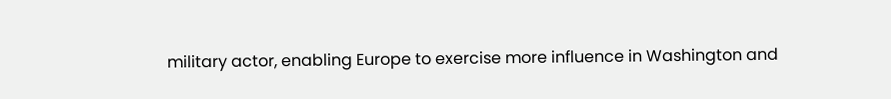military actor, enabling Europe to exercise more influence in Washington and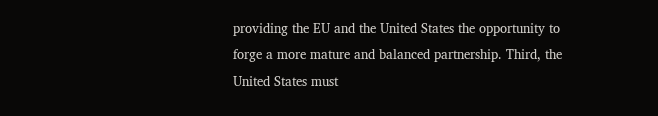providing the EU and the United States the opportunity to forge a more mature and balanced partnership. Third, the United States must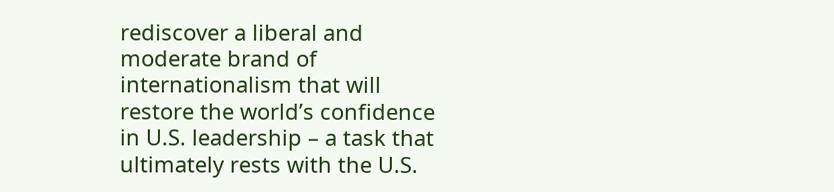rediscover a liberal and moderate brand of internationalism that will restore the world’s confidence in U.S. leadership – a task that ultimately rests with the U.S.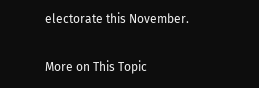electorate this November.

More on This Topic